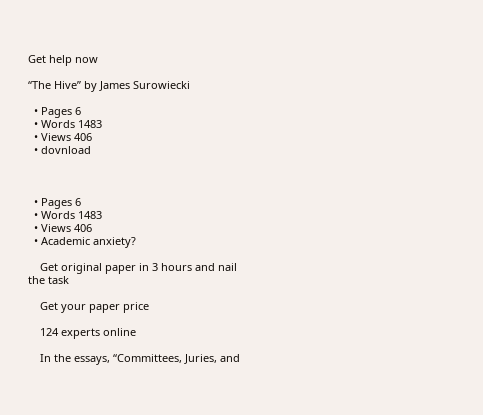Get help now

“The Hive” by James Surowiecki

  • Pages 6
  • Words 1483
  • Views 406
  • dovnload



  • Pages 6
  • Words 1483
  • Views 406
  • Academic anxiety?

    Get original paper in 3 hours and nail the task

    Get your paper price

    124 experts online

    In the essays, “Committees, Juries, and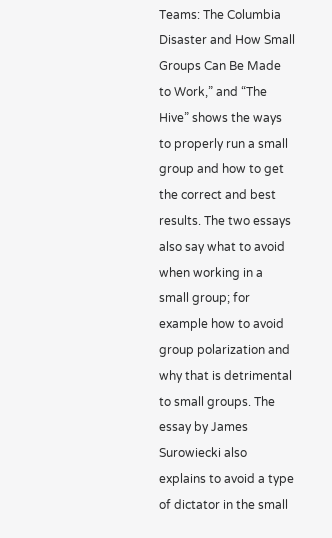Teams: The Columbia Disaster and How Small Groups Can Be Made to Work,” and “The Hive” shows the ways to properly run a small group and how to get the correct and best results. The two essays also say what to avoid when working in a small group; for example how to avoid group polarization and why that is detrimental to small groups. The essay by James Surowiecki also explains to avoid a type of dictator in the small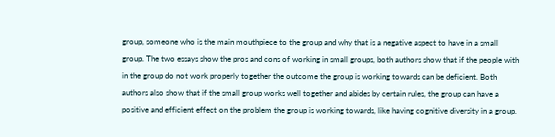group, someone who is the main mouthpiece to the group and why that is a negative aspect to have in a small group. The two essays show the pros and cons of working in small groups, both authors show that if the people with in the group do not work properly together the outcome the group is working towards can be deficient. Both authors also show that if the small group works well together and abides by certain rules, the group can have a positive and efficient effect on the problem the group is working towards, like having cognitive diversity in a group.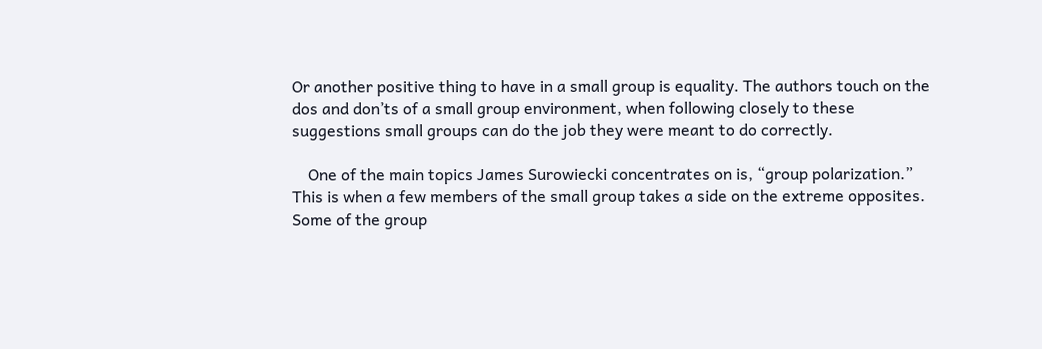Or another positive thing to have in a small group is equality. The authors touch on the dos and don’ts of a small group environment, when following closely to these suggestions small groups can do the job they were meant to do correctly.

    One of the main topics James Surowiecki concentrates on is, “group polarization.” This is when a few members of the small group takes a side on the extreme opposites. Some of the group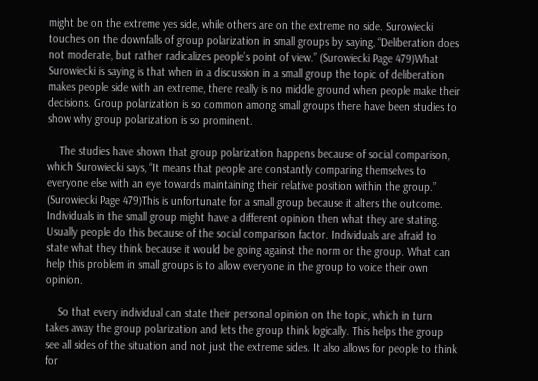might be on the extreme yes side, while others are on the extreme no side. Surowiecki touches on the downfalls of group polarization in small groups by saying, “Deliberation does not moderate, but rather radicalizes people’s point of view.” (Surowiecki Page 479)What Surowiecki is saying is that when in a discussion in a small group the topic of deliberation makes people side with an extreme, there really is no middle ground when people make their decisions. Group polarization is so common among small groups there have been studies to show why group polarization is so prominent.

    The studies have shown that group polarization happens because of social comparison, which Surowiecki says, “It means that people are constantly comparing themselves to everyone else with an eye towards maintaining their relative position within the group.” (Surowiecki Page 479)This is unfortunate for a small group because it alters the outcome. Individuals in the small group might have a different opinion then what they are stating. Usually people do this because of the social comparison factor. Individuals are afraid to state what they think because it would be going against the norm or the group. What can help this problem in small groups is to allow everyone in the group to voice their own opinion.

    So that every individual can state their personal opinion on the topic, which in turn takes away the group polarization and lets the group think logically. This helps the group see all sides of the situation and not just the extreme sides. It also allows for people to think for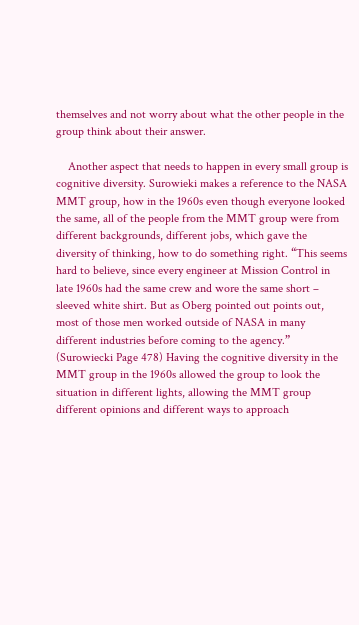themselves and not worry about what the other people in the group think about their answer.

    Another aspect that needs to happen in every small group is cognitive diversity. Surowieki makes a reference to the NASA MMT group, how in the 1960s even though everyone looked the same, all of the people from the MMT group were from different backgrounds, different jobs, which gave the diversity of thinking, how to do something right. “This seems hard to believe, since every engineer at Mission Control in late 1960s had the same crew and wore the same short – sleeved white shirt. But as Oberg pointed out points out, most of those men worked outside of NASA in many different industries before coming to the agency.” (Surowiecki Page 478) Having the cognitive diversity in the MMT group in the 1960s allowed the group to look the situation in different lights, allowing the MMT group different opinions and different ways to approach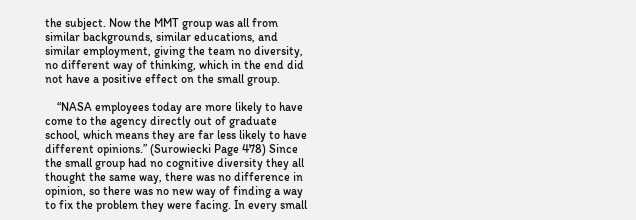the subject. Now the MMT group was all from similar backgrounds, similar educations, and similar employment, giving the team no diversity, no different way of thinking, which in the end did not have a positive effect on the small group.

    “NASA employees today are more likely to have come to the agency directly out of graduate school, which means they are far less likely to have different opinions.” (Surowiecki Page 478) Since the small group had no cognitive diversity they all thought the same way, there was no difference in opinion, so there was no new way of finding a way to fix the problem they were facing. In every small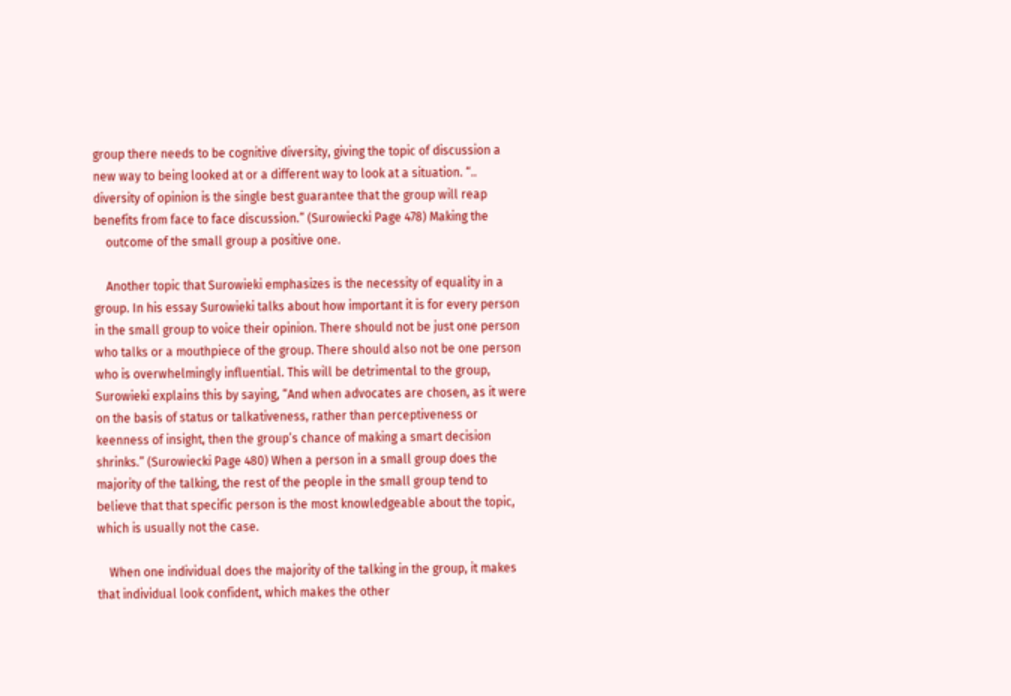group there needs to be cognitive diversity, giving the topic of discussion a new way to being looked at or a different way to look at a situation. “.. diversity of opinion is the single best guarantee that the group will reap benefits from face to face discussion.” (Surowiecki Page 478) Making the
    outcome of the small group a positive one.

    Another topic that Surowieki emphasizes is the necessity of equality in a group. In his essay Surowieki talks about how important it is for every person in the small group to voice their opinion. There should not be just one person who talks or a mouthpiece of the group. There should also not be one person who is overwhelmingly influential. This will be detrimental to the group, Surowieki explains this by saying, “And when advocates are chosen, as it were on the basis of status or talkativeness, rather than perceptiveness or keenness of insight, then the group’s chance of making a smart decision shrinks.” (Surowiecki Page 480) When a person in a small group does the majority of the talking, the rest of the people in the small group tend to believe that that specific person is the most knowledgeable about the topic, which is usually not the case.

    When one individual does the majority of the talking in the group, it makes that individual look confident, which makes the other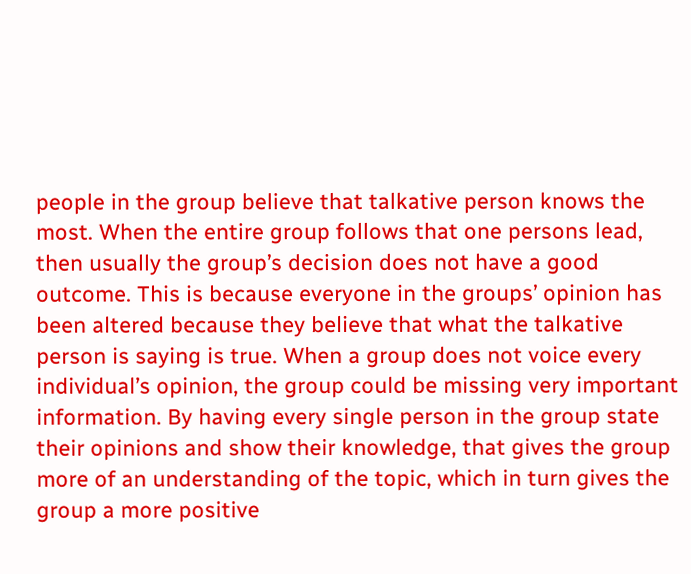people in the group believe that talkative person knows the most. When the entire group follows that one persons lead, then usually the group’s decision does not have a good outcome. This is because everyone in the groups’ opinion has been altered because they believe that what the talkative person is saying is true. When a group does not voice every individual’s opinion, the group could be missing very important information. By having every single person in the group state their opinions and show their knowledge, that gives the group more of an understanding of the topic, which in turn gives the group a more positive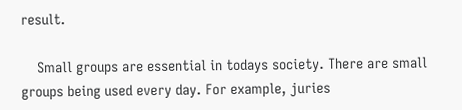result.

    Small groups are essential in todays society. There are small groups being used every day. For example, juries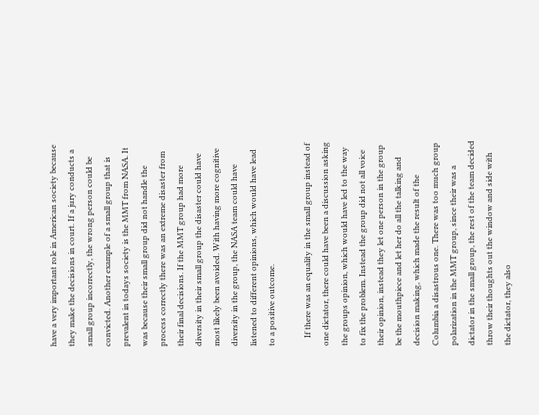have a very important role in American society because they make the decisions in court. If a jury conducts a small group incorrectly, the wrong person could be convicted. Another example of a small group that is prevalent in todays society is the MMT from NASA. It was because their small group did not handle the process correctly there was an extreme disaster from their final decisions. If the MMT group had more diversity in their small group the disaster could have most likely been avoided. With having more cognitive diversity in the group, the NASA team could have listened to different opinions, which would have lead to a positive outcome.

    If there was an equality in the small group instead of one dictator, there could have been a discussion asking the groups opinion, which would have led to the way to fix the problem. Instead the group did not all voice their opinion, instead they let one person in the group be the mouthpiece and let her do all the talking and decision making, which made the result of the Columbia a disastrous one. There was too much group polarization in the MMT group, since their was a dictator in the small group, the rest of the team decided throw their thoughts out the window and side with the dictator, they also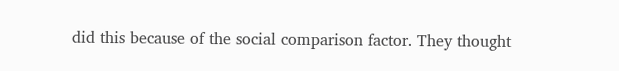did this because of the social comparison factor. They thought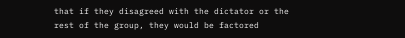that if they disagreed with the dictator or the rest of the group, they would be factored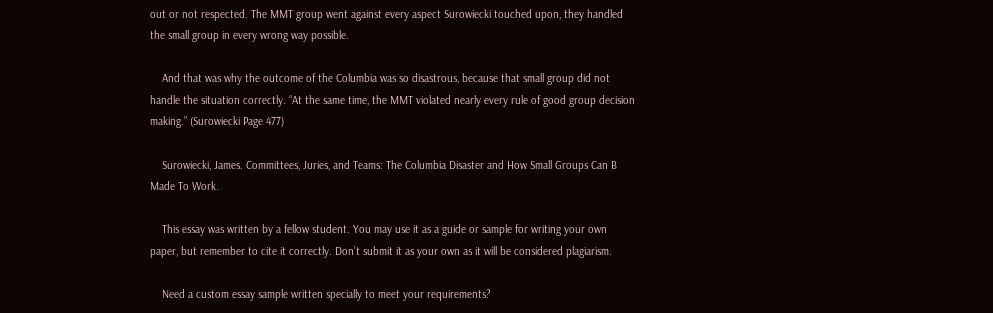out or not respected. The MMT group went against every aspect Surowiecki touched upon, they handled the small group in every wrong way possible.

    And that was why the outcome of the Columbia was so disastrous, because that small group did not handle the situation correctly. “At the same time, the MMT violated nearly every rule of good group decision making.” (Surowiecki Page 477)

    Surowiecki, James. Committees, Juries, and Teams: The Columbia Disaster and How Small Groups Can B Made To Work.

    This essay was written by a fellow student. You may use it as a guide or sample for writing your own paper, but remember to cite it correctly. Don’t submit it as your own as it will be considered plagiarism.

    Need a custom essay sample written specially to meet your requirements?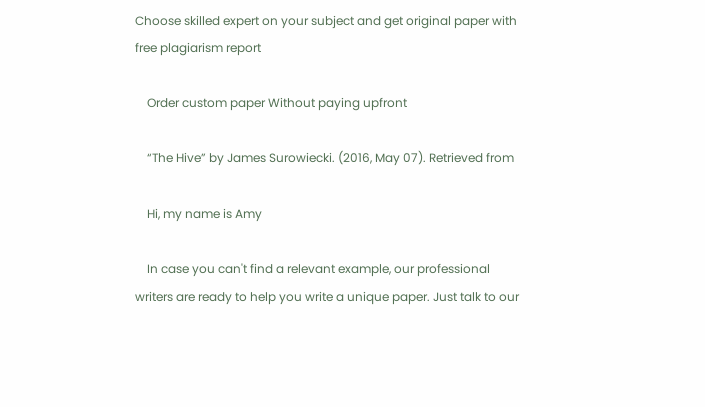Choose skilled expert on your subject and get original paper with free plagiarism report

    Order custom paper Without paying upfront

    “The Hive” by James Surowiecki. (2016, May 07). Retrieved from

    Hi, my name is Amy

    In case you can't find a relevant example, our professional writers are ready to help you write a unique paper. Just talk to our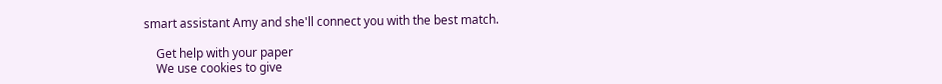smart assistant Amy and she'll connect you with the best match.

    Get help with your paper
    We use cookies to give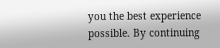you the best experience possible. By continuing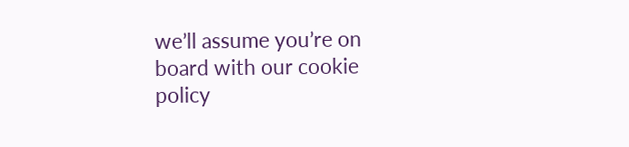we’ll assume you’re on board with our cookie policy